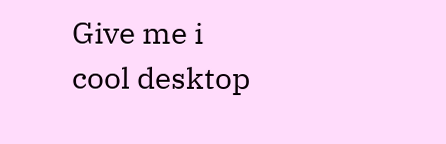Give me i cool desktop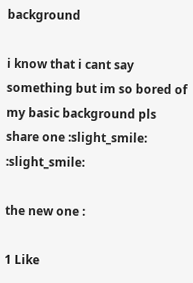background

i know that i cant say something but im so bored of my basic background pls share one :slight_smile: :slight_smile:

the new one :

1 Like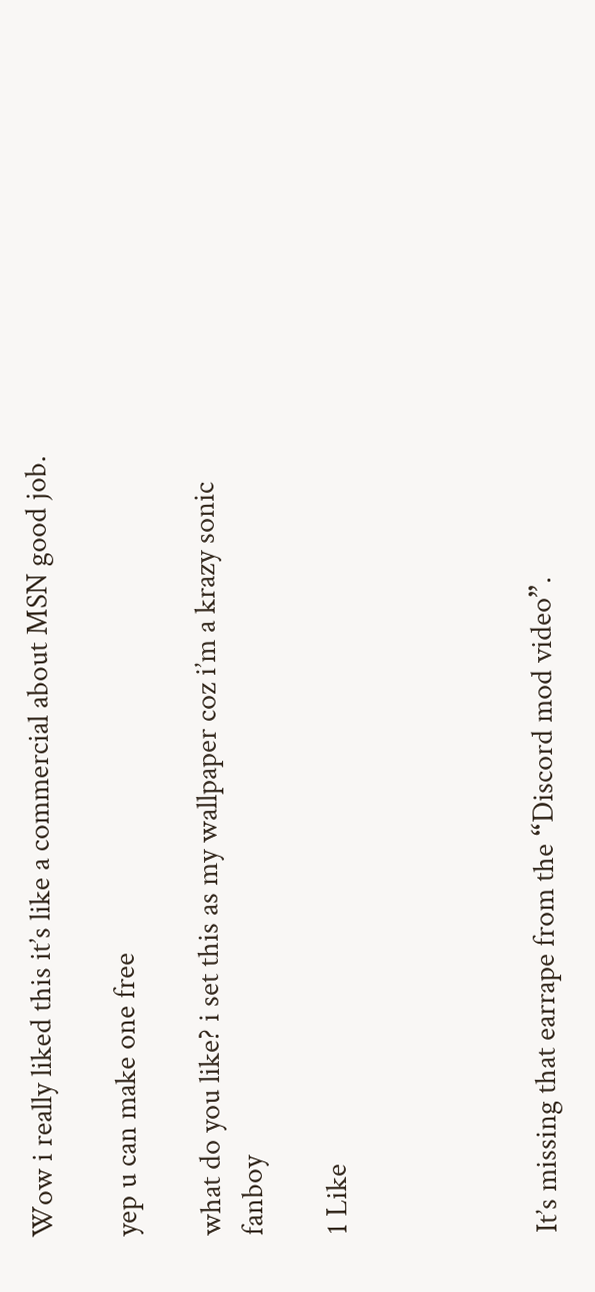Wow i really liked this it’s like a commercial about MSN good job.

yep u can make one free

what do you like? i set this as my wallpaper coz i’m a krazy sonic fanboy

1 Like




It’s missing that earrape from the “Discord mod video”.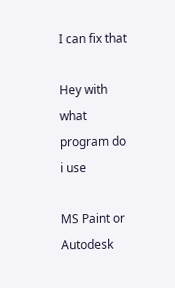I can fix that

Hey with what program do i use

MS Paint or Autodesk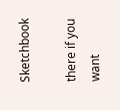Sketchbook

there if you want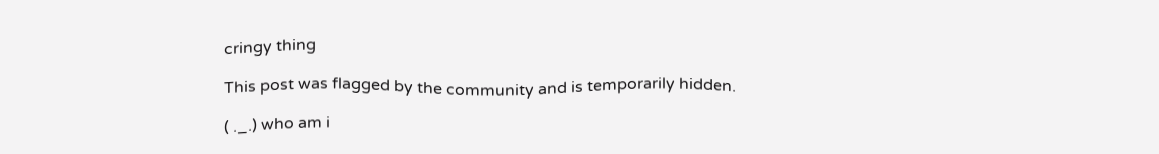cringy thing

This post was flagged by the community and is temporarily hidden.

( ._.) who am i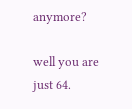anymore?

well you are just 64.